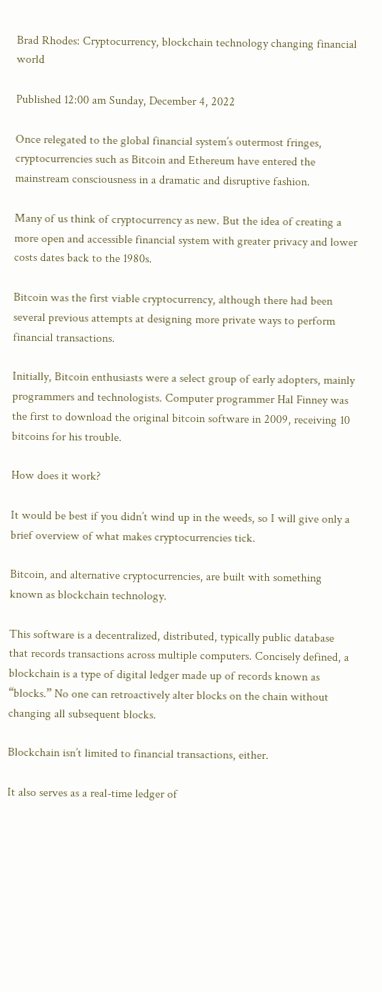Brad Rhodes: Cryptocurrency, blockchain technology changing financial world

Published 12:00 am Sunday, December 4, 2022

Once relegated to the global financial system’s outermost fringes, cryptocurrencies such as Bitcoin and Ethereum have entered the mainstream consciousness in a dramatic and disruptive fashion.

Many of us think of cryptocurrency as new. But the idea of creating a more open and accessible financial system with greater privacy and lower costs dates back to the 1980s.

Bitcoin was the first viable cryptocurrency, although there had been several previous attempts at designing more private ways to perform financial transactions.

Initially, Bitcoin enthusiasts were a select group of early adopters, mainly programmers and technologists. Computer programmer Hal Finney was the first to download the original bitcoin software in 2009, receiving 10 bitcoins for his trouble.

How does it work?

It would be best if you didn’t wind up in the weeds, so I will give only a brief overview of what makes cryptocurrencies tick.

Bitcoin, and alternative cryptocurrencies, are built with something known as blockchain technology.

This software is a decentralized, distributed, typically public database that records transactions across multiple computers. Concisely defined, a blockchain is a type of digital ledger made up of records known as “blocks.” No one can retroactively alter blocks on the chain without changing all subsequent blocks.

Blockchain isn’t limited to financial transactions, either.

It also serves as a real-time ledger of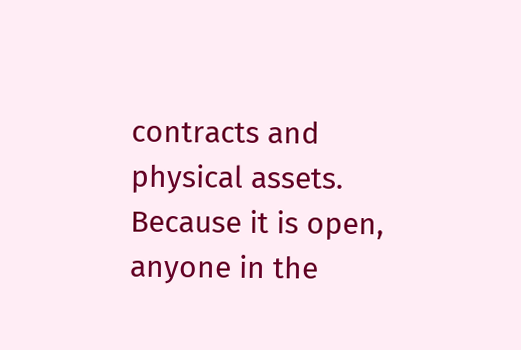contracts and physical assets. Because it is open, anyone in the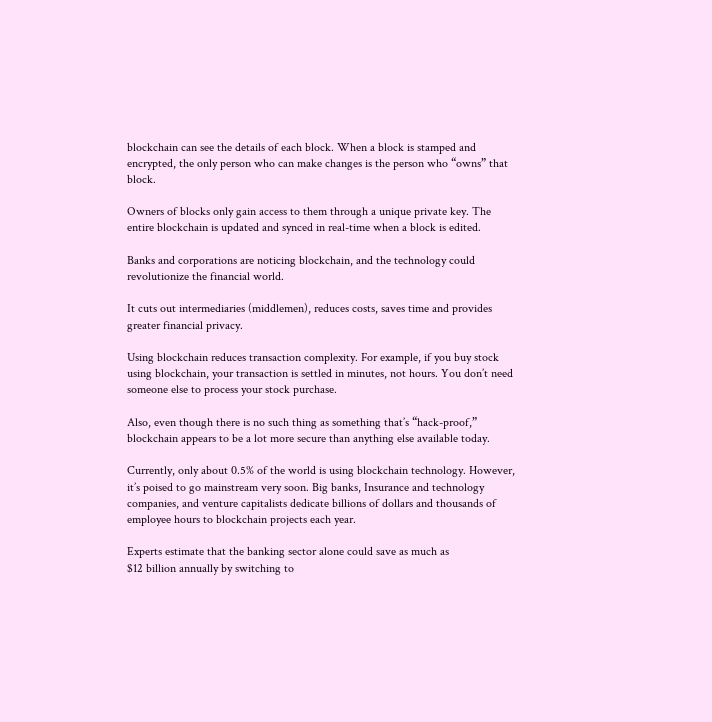blockchain can see the details of each block. When a block is stamped and encrypted, the only person who can make changes is the person who “owns” that block.

Owners of blocks only gain access to them through a unique private key. The entire blockchain is updated and synced in real-time when a block is edited.

Banks and corporations are noticing blockchain, and the technology could revolutionize the financial world.

It cuts out intermediaries (middlemen), reduces costs, saves time and provides greater financial privacy.

Using blockchain reduces transaction complexity. For example, if you buy stock using blockchain, your transaction is settled in minutes, not hours. You don’t need someone else to process your stock purchase.

Also, even though there is no such thing as something that’s “hack-proof,” blockchain appears to be a lot more secure than anything else available today.

Currently, only about 0.5% of the world is using blockchain technology. However, it’s poised to go mainstream very soon. Big banks, Insurance and technology companies, and venture capitalists dedicate billions of dollars and thousands of employee hours to blockchain projects each year.

Experts estimate that the banking sector alone could save as much as
$12 billion annually by switching to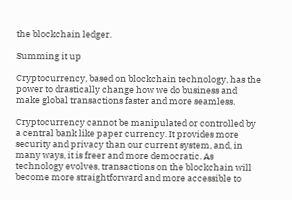the blockchain ledger.

Summing it up

Cryptocurrency, based on blockchain technology, has the power to drastically change how we do business and make global transactions faster and more seamless.

Cryptocurrency cannot be manipulated or controlled by a central bank like paper currency. It provides more security and privacy than our current system, and, in many ways, it is freer and more democratic. As technology evolves, transactions on the blockchain will become more straightforward and more accessible to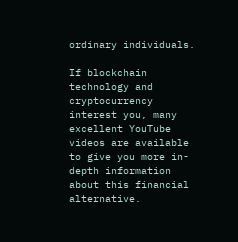ordinary individuals.

If blockchain technology and cryptocurrency interest you, many excellent YouTube videos are available to give you more in-depth information about this financial alternative.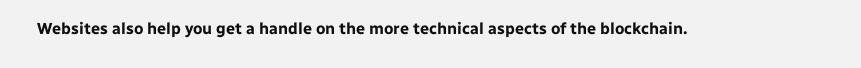Websites also help you get a handle on the more technical aspects of the blockchain.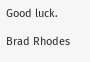Good luck.

Brad Rhodes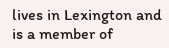lives in Lexington and is a member of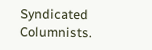Syndicated Columnists.